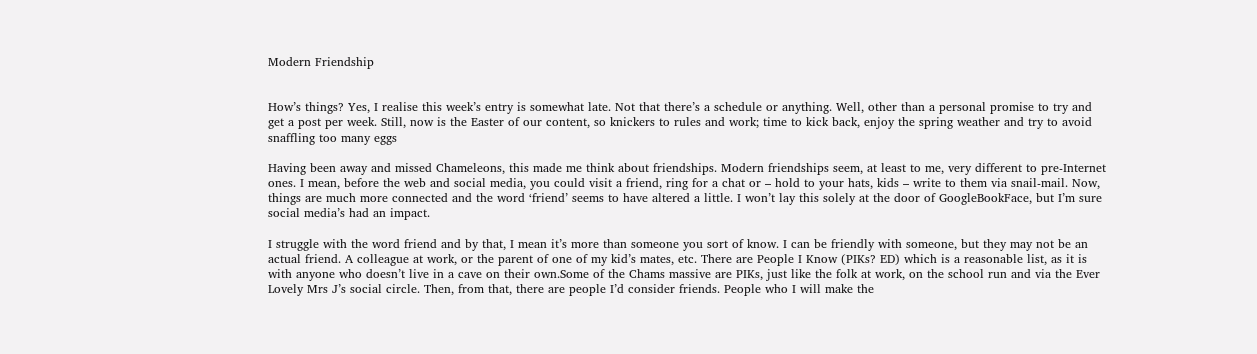Modern Friendship


How’s things? Yes, I realise this week’s entry is somewhat late. Not that there’s a schedule or anything. Well, other than a personal promise to try and get a post per week. Still, now is the Easter of our content, so knickers to rules and work; time to kick back, enjoy the spring weather and try to avoid snaffling too many eggs

Having been away and missed Chameleons, this made me think about friendships. Modern friendships seem, at least to me, very different to pre-Internet ones. I mean, before the web and social media, you could visit a friend, ring for a chat or – hold to your hats, kids – write to them via snail-mail. Now, things are much more connected and the word ‘friend’ seems to have altered a little. I won’t lay this solely at the door of GoogleBookFace, but I’m sure social media’s had an impact.

I struggle with the word friend and by that, I mean it’s more than someone you sort of know. I can be friendly with someone, but they may not be an actual friend. A colleague at work, or the parent of one of my kid’s mates, etc. There are People I Know (PIKs? ED) which is a reasonable list, as it is with anyone who doesn’t live in a cave on their own.Some of the Chams massive are PIKs, just like the folk at work, on the school run and via the Ever Lovely Mrs J’s social circle. Then, from that, there are people I’d consider friends. People who I will make the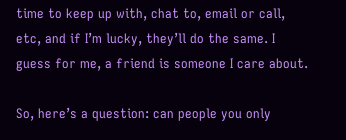time to keep up with, chat to, email or call, etc, and if I’m lucky, they’ll do the same. I guess for me, a friend is someone I care about.

So, here’s a question: can people you only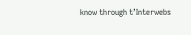know through t’Interwebs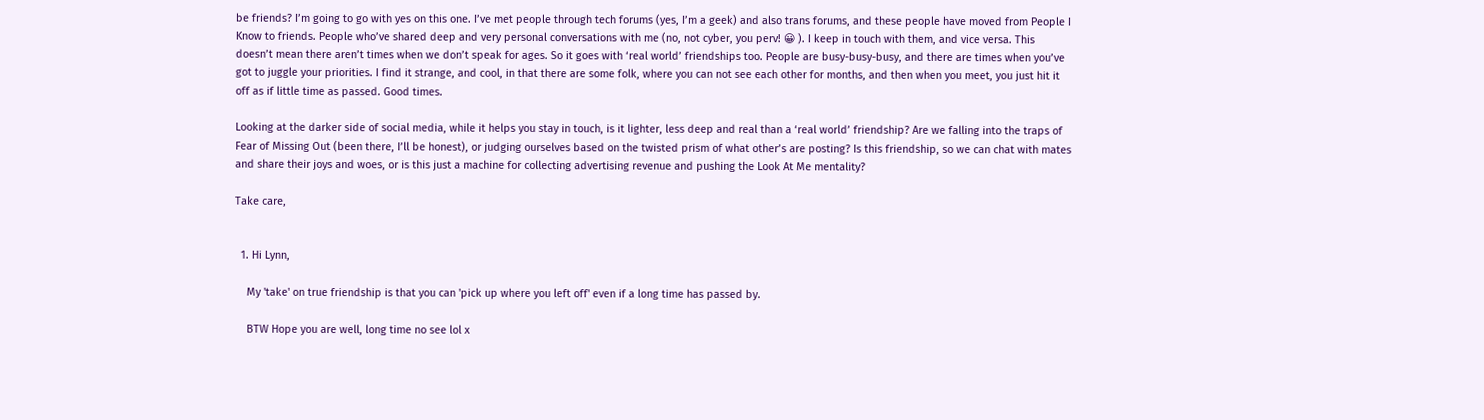be friends? I’m going to go with yes on this one. I’ve met people through tech forums (yes, I’m a geek) and also trans forums, and these people have moved from People I Know to friends. People who’ve shared deep and very personal conversations with me (no, not cyber, you perv! 😀 ). I keep in touch with them, and vice versa. This doesn’t mean there aren’t times when we don’t speak for ages. So it goes with ‘real world’ friendships too. People are busy-busy-busy, and there are times when you’ve got to juggle your priorities. I find it strange, and cool, in that there are some folk, where you can not see each other for months, and then when you meet, you just hit it off as if little time as passed. Good times.

Looking at the darker side of social media, while it helps you stay in touch, is it lighter, less deep and real than a ‘real world’ friendship? Are we falling into the traps of Fear of Missing Out (been there, I’ll be honest), or judging ourselves based on the twisted prism of what other’s are posting? Is this friendship, so we can chat with mates and share their joys and woes, or is this just a machine for collecting advertising revenue and pushing the Look At Me mentality?

Take care,


  1. Hi Lynn,

    My 'take' on true friendship is that you can 'pick up where you left off' even if a long time has passed by.

    BTW Hope you are well, long time no see lol x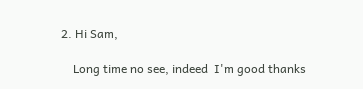2. Hi Sam,

    Long time no see, indeed  I'm good thanks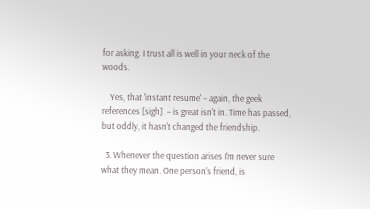for asking. I trust all is well in your neck of the woods.

    Yes, that 'instant resume' – again, the geek references [sigh]  – is great isn't in. Time has passed, but oddly, it hasn't changed the friendship.

  3. Whenever the question arises I'm never sure what they mean. One person's friend, is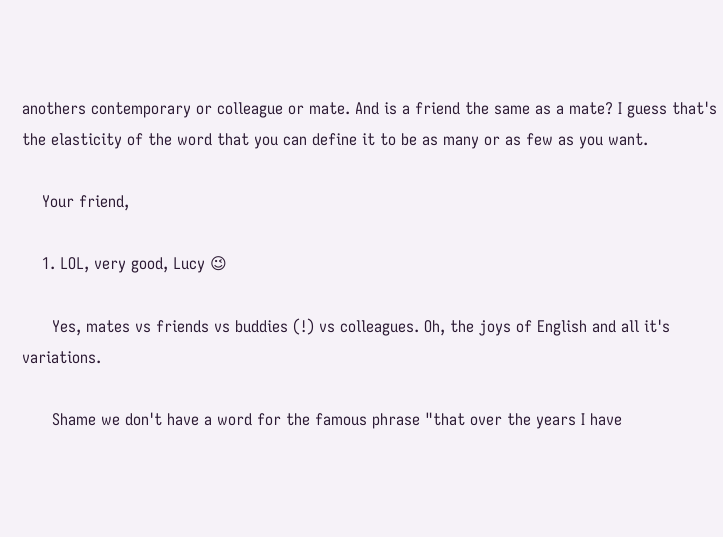anothers contemporary or colleague or mate. And is a friend the same as a mate? I guess that's the elasticity of the word that you can define it to be as many or as few as you want.

    Your friend,

    1. LOL, very good, Lucy 😉

      Yes, mates vs friends vs buddies (!) vs colleagues. Oh, the joys of English and all it's variations.

      Shame we don't have a word for the famous phrase "that over the years I have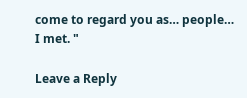come to regard you as… people… I met. "

Leave a Reply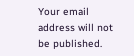Your email address will not be published.